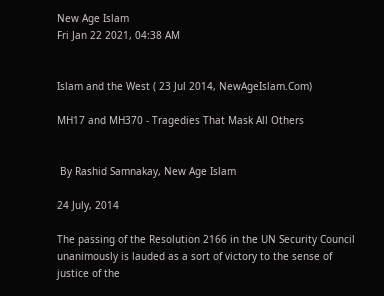New Age Islam
Fri Jan 22 2021, 04:38 AM


Islam and the West ( 23 Jul 2014, NewAgeIslam.Com)

MH17 and MH370 - Tragedies That Mask All Others


 By Rashid Samnakay, New Age Islam

24 July, 2014

The passing of the Resolution 2166 in the UN Security Council unanimously is lauded as a sort of victory to the sense of justice of the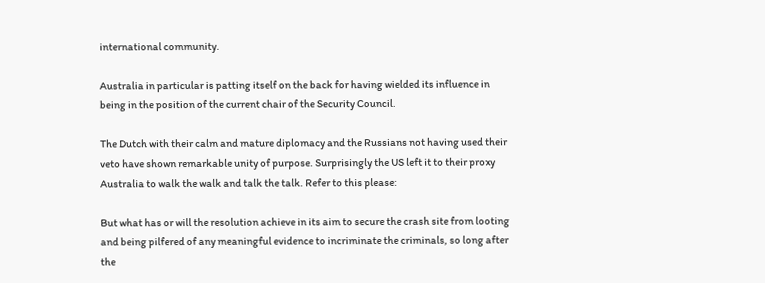international community.

Australia in particular is patting itself on the back for having wielded its influence in being in the position of the current chair of the Security Council.

The Dutch with their calm and mature diplomacy and the Russians not having used their veto have shown remarkable unity of purpose. Surprisingly the US left it to their proxy Australia to walk the walk and talk the talk. Refer to this please:

But what has or will the resolution achieve in its aim to secure the crash site from looting and being pilfered of any meaningful evidence to incriminate the criminals, so long after the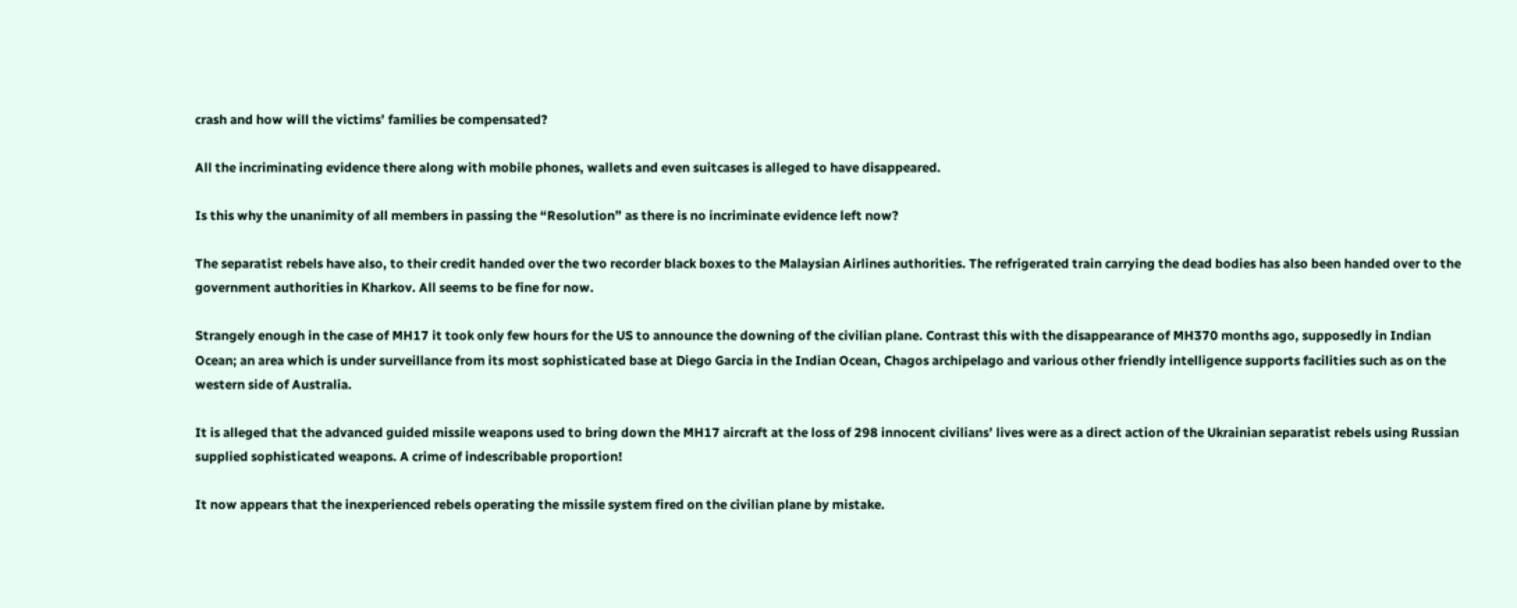crash and how will the victims’ families be compensated?

All the incriminating evidence there along with mobile phones, wallets and even suitcases is alleged to have disappeared.

Is this why the unanimity of all members in passing the “Resolution” as there is no incriminate evidence left now?

The separatist rebels have also, to their credit handed over the two recorder black boxes to the Malaysian Airlines authorities. The refrigerated train carrying the dead bodies has also been handed over to the government authorities in Kharkov. All seems to be fine for now.

Strangely enough in the case of MH17 it took only few hours for the US to announce the downing of the civilian plane. Contrast this with the disappearance of MH370 months ago, supposedly in Indian Ocean; an area which is under surveillance from its most sophisticated base at Diego Garcia in the Indian Ocean, Chagos archipelago and various other friendly intelligence supports facilities such as on the western side of Australia.

It is alleged that the advanced guided missile weapons used to bring down the MH17 aircraft at the loss of 298 innocent civilians’ lives were as a direct action of the Ukrainian separatist rebels using Russian supplied sophisticated weapons. A crime of indescribable proportion!

It now appears that the inexperienced rebels operating the missile system fired on the civilian plane by mistake.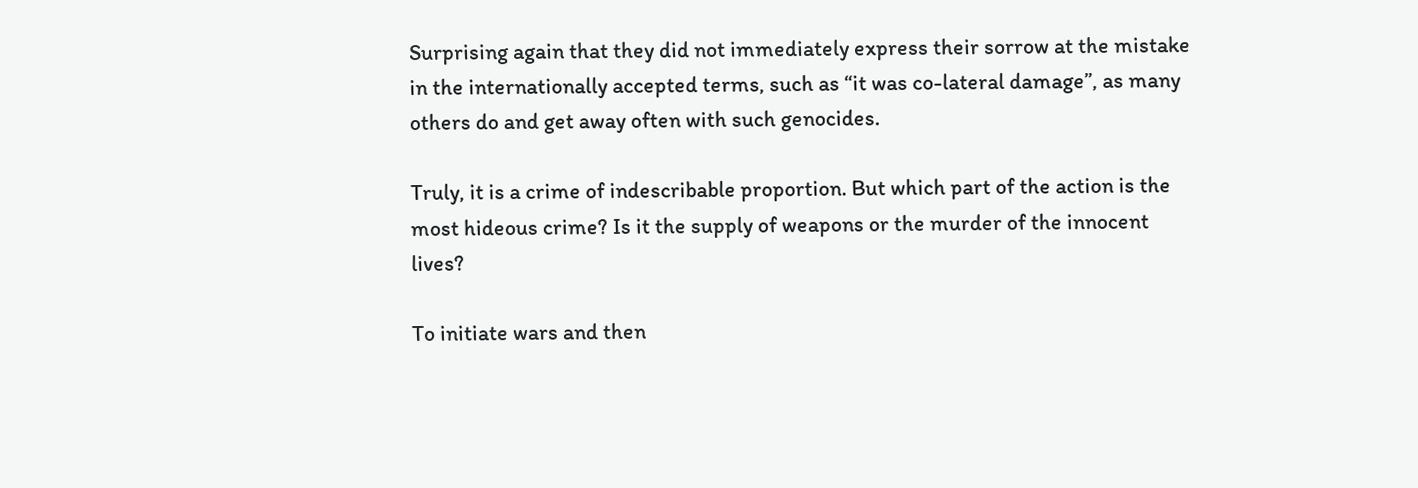Surprising again that they did not immediately express their sorrow at the mistake in the internationally accepted terms, such as “it was co-lateral damage”, as many others do and get away often with such genocides.

Truly, it is a crime of indescribable proportion. But which part of the action is the most hideous crime? Is it the supply of weapons or the murder of the innocent lives?

To initiate wars and then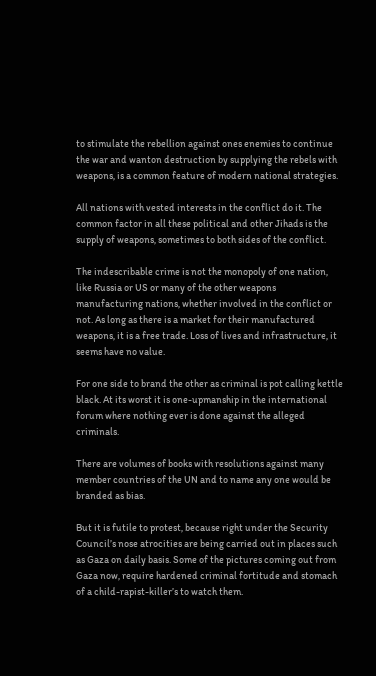to stimulate the rebellion against ones enemies to continue the war and wanton destruction by supplying the rebels with weapons, is a common feature of modern national strategies.

All nations with vested interests in the conflict do it. The common factor in all these political and other Jihads is the supply of weapons, sometimes to both sides of the conflict.

The indescribable crime is not the monopoly of one nation, like Russia or US or many of the other weapons manufacturing nations, whether involved in the conflict or not. As long as there is a market for their manufactured weapons, it is a free trade. Loss of lives and infrastructure, it seems have no value.

For one side to brand the other as criminal is pot calling kettle black. At its worst it is one-upmanship in the international forum where nothing ever is done against the alleged criminals.

There are volumes of books with resolutions against many member countries of the UN and to name any one would be branded as bias.

But it is futile to protest, because right under the Security Council’s nose atrocities are being carried out in places such as Gaza on daily basis. Some of the pictures coming out from Gaza now, require hardened criminal fortitude and stomach of a child-rapist-killer’s to watch them.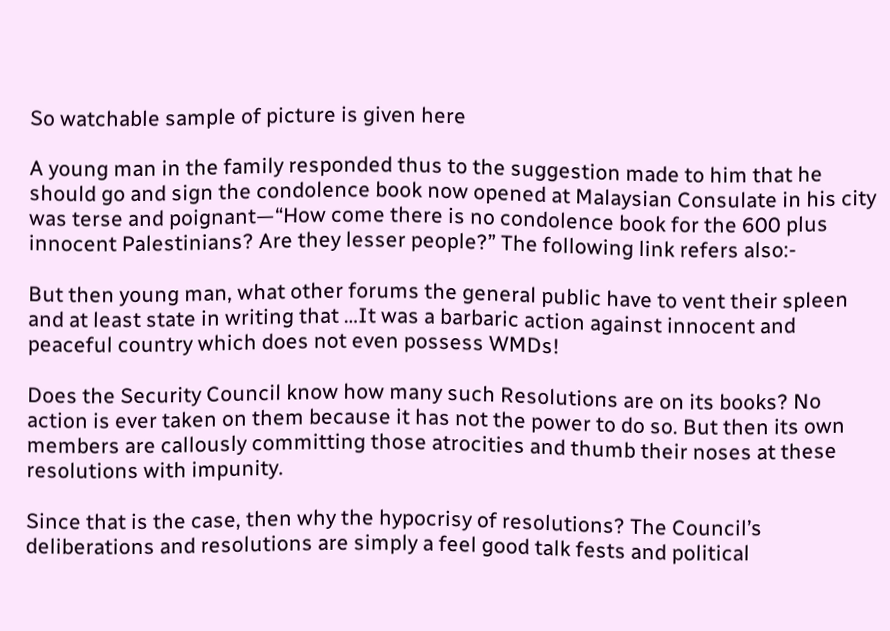So watchable sample of picture is given here

A young man in the family responded thus to the suggestion made to him that he should go and sign the condolence book now opened at Malaysian Consulate in his city was terse and poignant—“How come there is no condolence book for the 600 plus innocent Palestinians? Are they lesser people?” The following link refers also:-

But then young man, what other forums the general public have to vent their spleen and at least state in writing that …It was a barbaric action against innocent and peaceful country which does not even possess WMDs!

Does the Security Council know how many such Resolutions are on its books? No action is ever taken on them because it has not the power to do so. But then its own members are callously committing those atrocities and thumb their noses at these resolutions with impunity.

Since that is the case, then why the hypocrisy of resolutions? The Council’s deliberations and resolutions are simply a feel good talk fests and political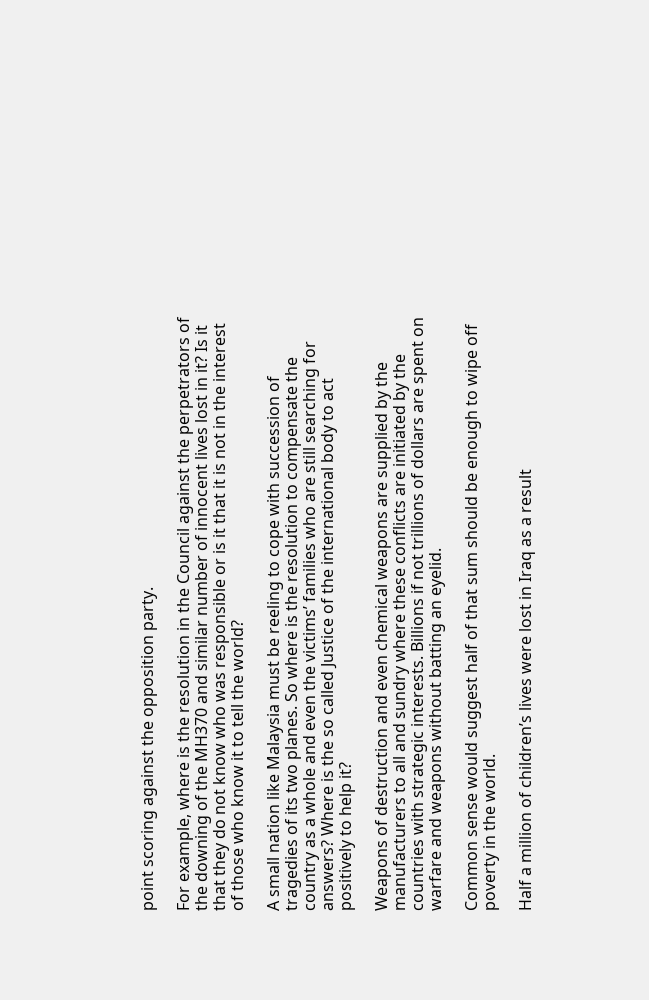point scoring against the opposition party.

For example, where is the resolution in the Council against the perpetrators of the downing of the MH370 and similar number of innocent lives lost in it? Is it that they do not know who was responsible or is it that it is not in the interest of those who know it to tell the world?

A small nation like Malaysia must be reeling to cope with succession of tragedies of its two planes. So where is the resolution to compensate the country as a whole and even the victims’ families who are still searching for answers? Where is the so called Justice of the international body to act positively to help it?

Weapons of destruction and even chemical weapons are supplied by the manufacturers to all and sundry where these conflicts are initiated by the countries with strategic interests. Billions if not trillions of dollars are spent on warfare and weapons without batting an eyelid.

Common sense would suggest half of that sum should be enough to wipe off poverty in the world.

Half a million of children’s lives were lost in Iraq as a result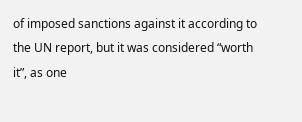of imposed sanctions against it according to the UN report, but it was considered “worth it”, as one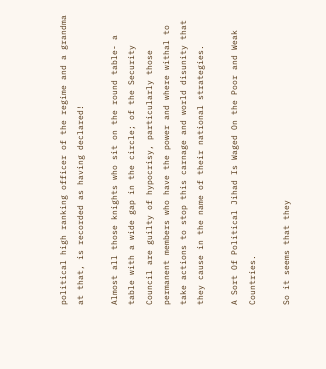political high ranking officer of the regime and a grandma at that, is recorded as having declared!

Almost all those knights who sit on the round table- a table with a wide gap in the circle; of the Security Council are guilty of hypocrisy, particularly those permanent members who have the power and where withal to take actions to stop this carnage and world disunity that they cause in the name of their national strategies.

A Sort Of Political Jihad Is Waged On the Poor and Weak Countries.

So it seems that they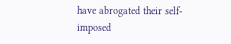have abrogated their self-imposed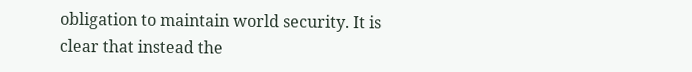obligation to maintain world security. It is clear that instead the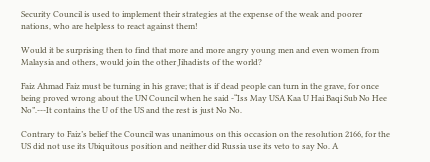Security Council is used to implement their strategies at the expense of the weak and poorer nations, who are helpless to react against them!

Would it be surprising then to find that more and more angry young men and even women from Malaysia and others, would join the other Jihadists of the world?

Faiz Ahmad Faiz must be turning in his grave; that is if dead people can turn in the grave, for once being proved wrong about the UN Council when he said -“Iss May USA Kaa U Hai Baqi Sub No Hee No”.---It contains the U of the US and the rest is just No No.

Contrary to Faiz’s belief the Council was unanimous on this occasion on the resolution 2166, for the US did not use its Ubiquitous position and neither did Russia use its veto to say No. A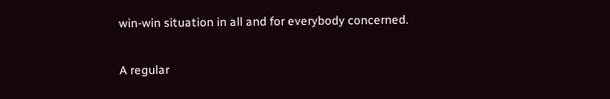win-win situation in all and for everybody concerned.

A regular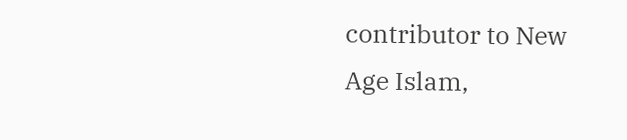contributor to New Age Islam,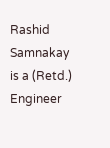Rashid Samnakay is a (Retd.) Engineer